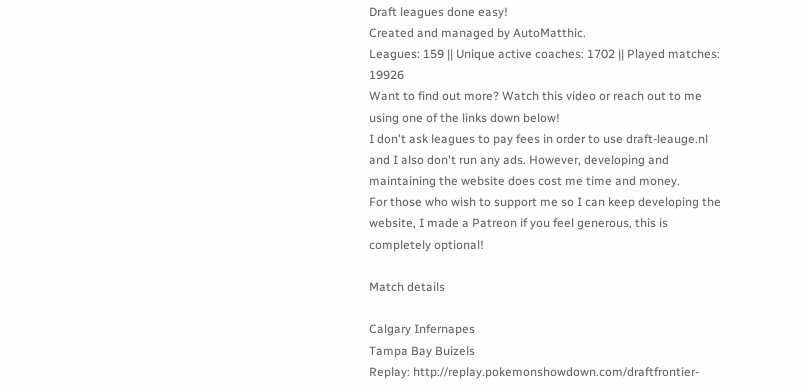Draft leagues done easy!
Created and managed by AutoMatthic.
Leagues: 159 || Unique active coaches: 1702 || Played matches: 19926
Want to find out more? Watch this video or reach out to me using one of the links down below!
I don't ask leagues to pay fees in order to use draft-leauge.nl and I also don't run any ads. However, developing and maintaining the website does cost me time and money.
For those who wish to support me so I can keep developing the website, I made a Patreon if you feel generous, this is completely optional!

Match details

Calgary Infernapes
Tampa Bay Buizels
Replay: http://replay.pokemonshowdown.com/draftfrontier-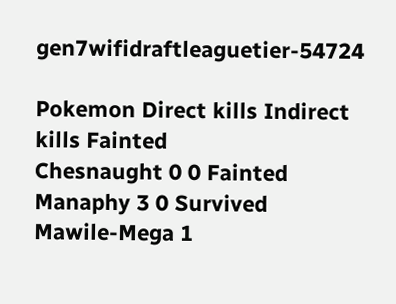gen7wifidraftleaguetier-54724

Pokemon Direct kills Indirect kills Fainted
Chesnaught 0 0 Fainted
Manaphy 3 0 Survived
Mawile-Mega 1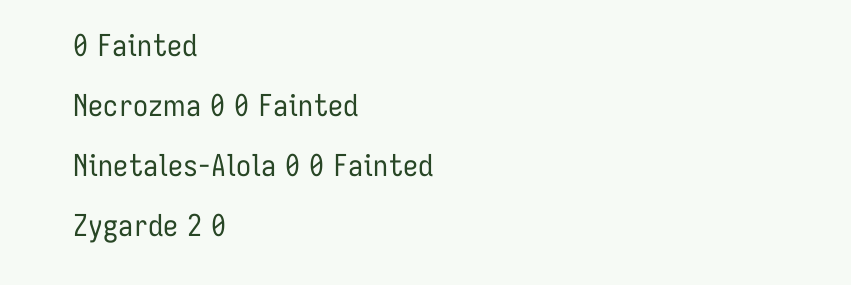0 Fainted
Necrozma 0 0 Fainted
Ninetales-Alola 0 0 Fainted
Zygarde 2 0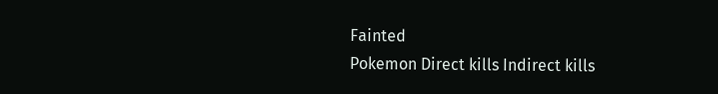Fainted
Pokemon Direct kills Indirect kills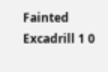Fainted
Excadrill 1 0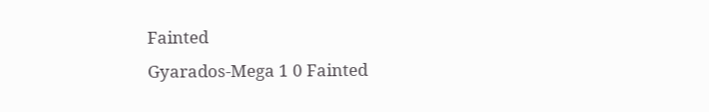Fainted
Gyarados-Mega 1 0 Fainted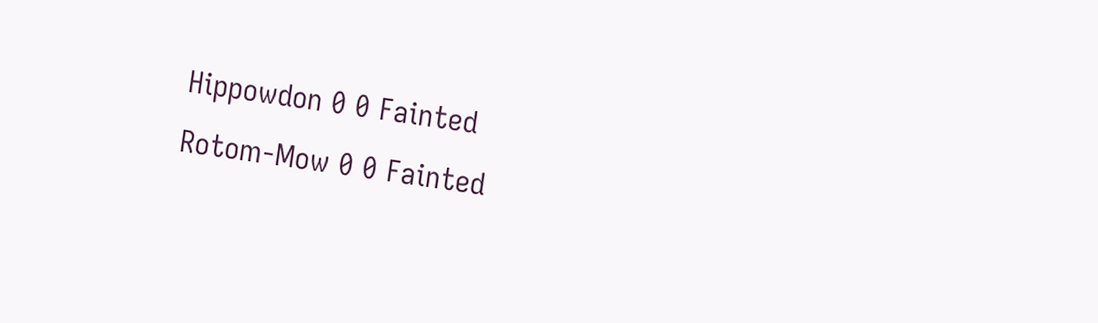Hippowdon 0 0 Fainted
Rotom-Mow 0 0 Fainted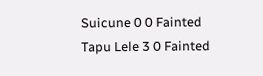Suicune 0 0 Fainted
Tapu Lele 3 0 Fainted